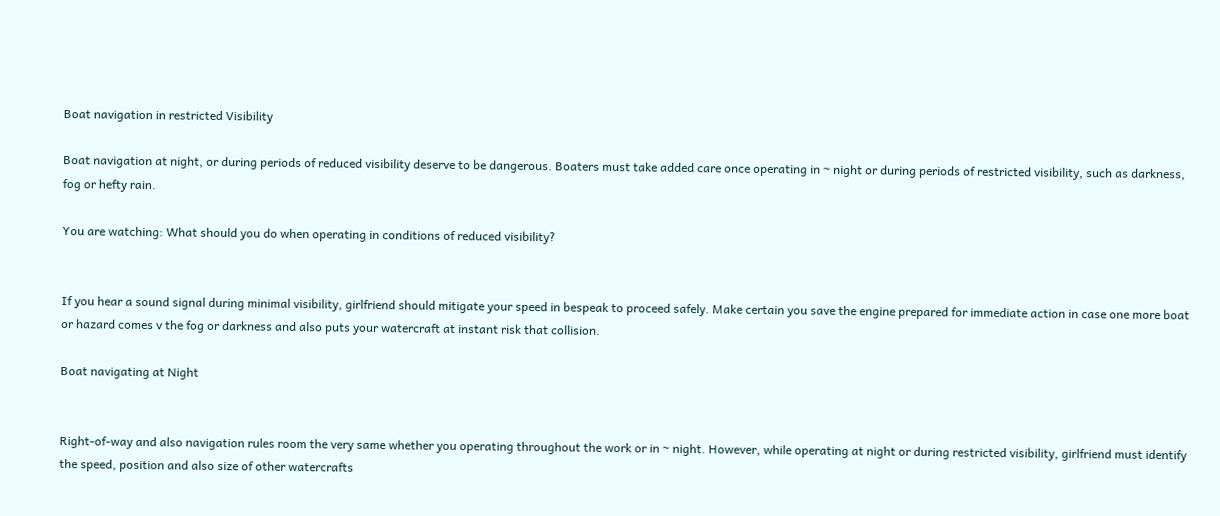Boat navigation in restricted Visibility

Boat navigation at night, or during periods of reduced visibility deserve to be dangerous. Boaters must take added care once operating in ~ night or during periods of restricted visibility, such as darkness, fog or hefty rain.

You are watching: What should you do when operating in conditions of reduced visibility?


If you hear a sound signal during minimal visibility, girlfriend should mitigate your speed in bespeak to proceed safely. Make certain you save the engine prepared for immediate action in case one more boat or hazard comes v the fog or darkness and also puts your watercraft at instant risk that collision.

Boat navigating at Night


Right-of-way and also navigation rules room the very same whether you operating throughout the work or in ~ night. However, while operating at night or during restricted visibility, girlfriend must identify the speed, position and also size of other watercrafts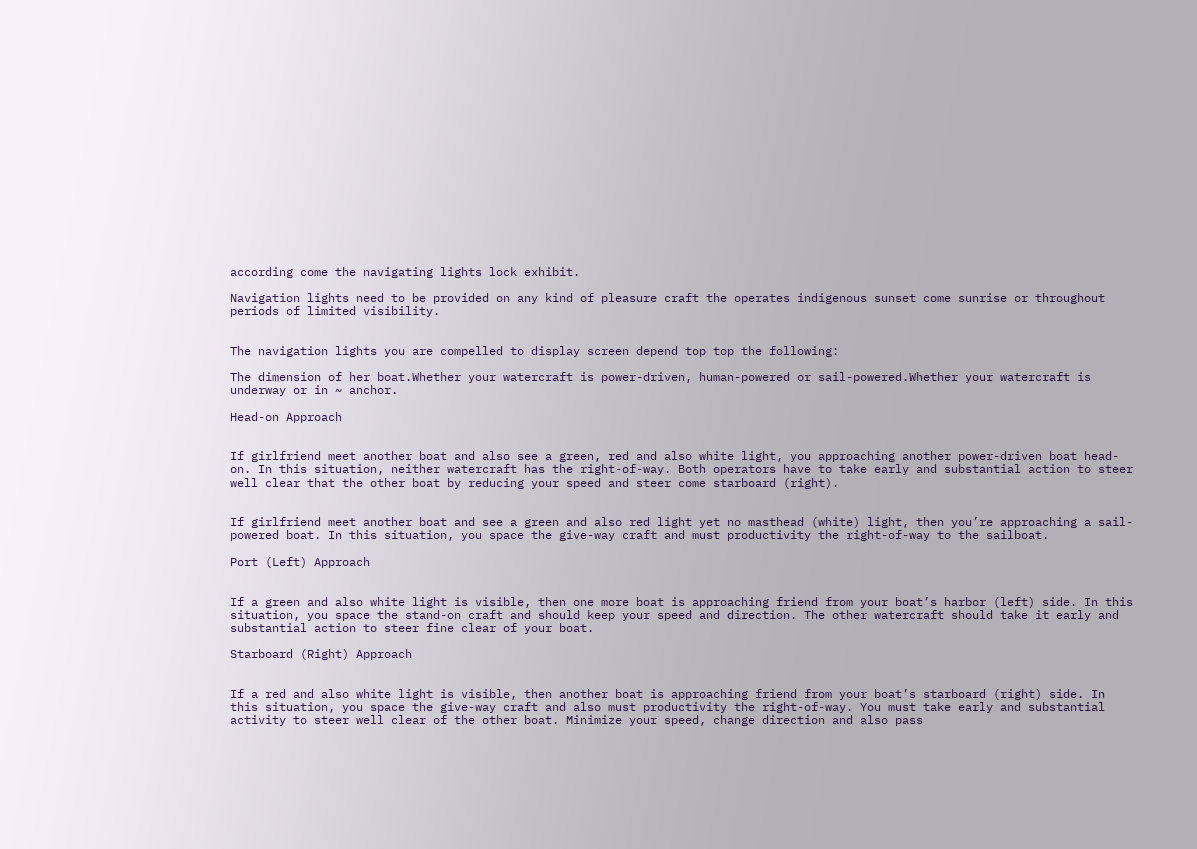according come the navigating lights lock exhibit.

Navigation lights need to be provided on any kind of pleasure craft the operates indigenous sunset come sunrise or throughout periods of limited visibility.


The navigation lights you are compelled to display screen depend top top the following:

The dimension of her boat.Whether your watercraft is power-driven, human-powered or sail-powered.Whether your watercraft is underway or in ~ anchor.

Head-on Approach


If girlfriend meet another boat and also see a green, red and also white light, you approaching another power-driven boat head-on. In this situation, neither watercraft has the right-of-way. Both operators have to take early and substantial action to steer well clear that the other boat by reducing your speed and steer come starboard (right).


If girlfriend meet another boat and see a green and also red light yet no masthead (white) light, then you’re approaching a sail-powered boat. In this situation, you space the give-way craft and must productivity the right-of-way to the sailboat.

Port (Left) Approach


If a green and also white light is visible, then one more boat is approaching friend from your boat’s harbor (left) side. In this situation, you space the stand-on craft and should keep your speed and direction. The other watercraft should take it early and substantial action to steer fine clear of your boat.

Starboard (Right) Approach


If a red and also white light is visible, then another boat is approaching friend from your boat’s starboard (right) side. In this situation, you space the give-way craft and also must productivity the right-of-way. You must take early and substantial activity to steer well clear of the other boat. Minimize your speed, change direction and also pass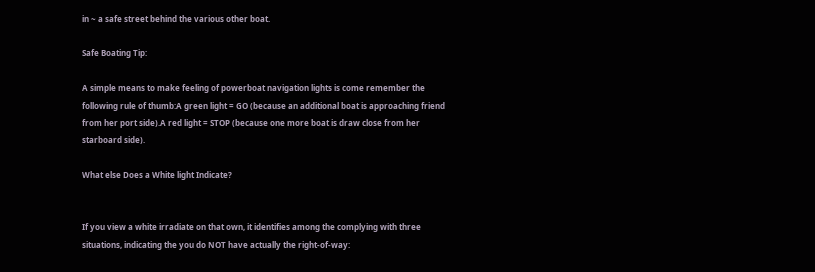in ~ a safe street behind the various other boat.

Safe Boating Tip:

A simple means to make feeling of powerboat navigation lights is come remember the following rule of thumb:A green light = GO (because an additional boat is approaching friend from her port side).A red light = STOP (because one more boat is draw close from her starboard side).

What else Does a White light Indicate?


If you view a white irradiate on that own, it identifies among the complying with three situations, indicating the you do NOT have actually the right-of-way: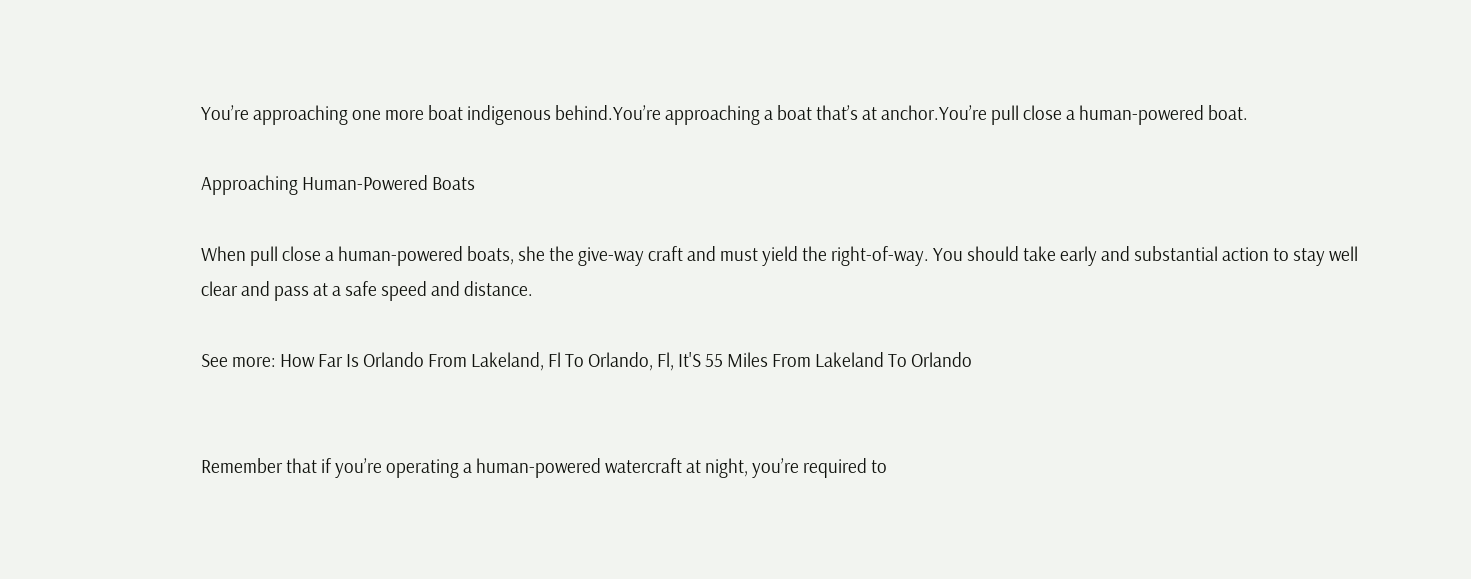You’re approaching one more boat indigenous behind.You’re approaching a boat that’s at anchor.You’re pull close a human-powered boat.

Approaching Human-Powered Boats

When pull close a human-powered boats, she the give-way craft and must yield the right-of-way. You should take early and substantial action to stay well clear and pass at a safe speed and distance.

See more: How Far Is Orlando From Lakeland, Fl To Orlando, Fl, It'S 55 Miles From Lakeland To Orlando


Remember that if you’re operating a human-powered watercraft at night, you’re required to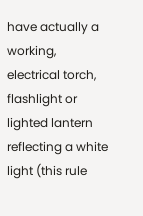have actually a working, electrical torch, flashlight or lighted lantern reflecting a white light (this rule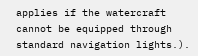applies if the watercraft cannot be equipped through standard navigation lights.).